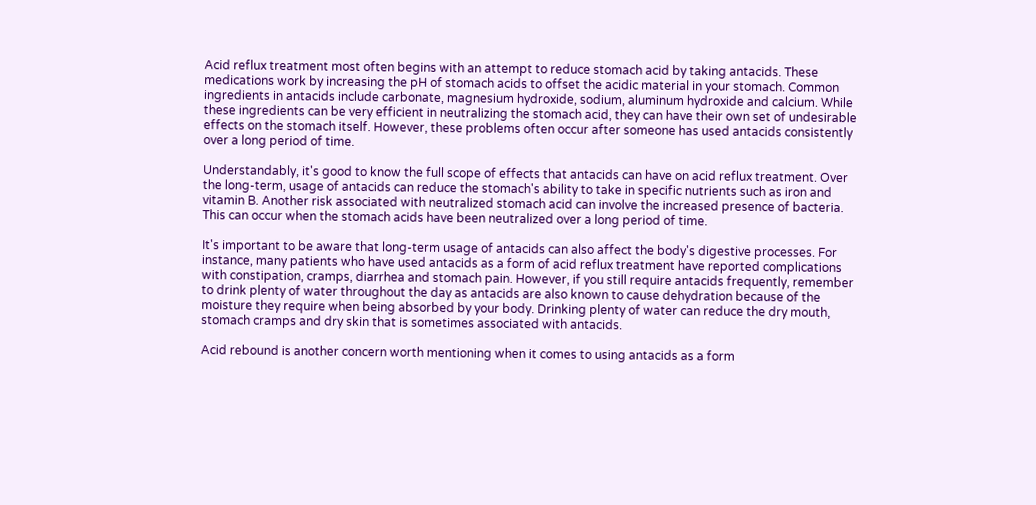Acid reflux treatment most often begins with an attempt to reduce stomach acid by taking antacids. These medications work by increasing the pH of stomach acids to offset the acidic material in your stomach. Common ingredients in antacids include carbonate, magnesium hydroxide, sodium, aluminum hydroxide and calcium. While these ingredients can be very efficient in neutralizing the stomach acid, they can have their own set of undesirable effects on the stomach itself. However, these problems often occur after someone has used antacids consistently over a long period of time.

Understandably, it's good to know the full scope of effects that antacids can have on acid reflux treatment. Over the long-term, usage of antacids can reduce the stomach's ability to take in specific nutrients such as iron and vitamin B. Another risk associated with neutralized stomach acid can involve the increased presence of bacteria. This can occur when the stomach acids have been neutralized over a long period of time.

It's important to be aware that long-term usage of antacids can also affect the body's digestive processes. For instance, many patients who have used antacids as a form of acid reflux treatment have reported complications with constipation, cramps, diarrhea and stomach pain. However, if you still require antacids frequently, remember to drink plenty of water throughout the day as antacids are also known to cause dehydration because of the moisture they require when being absorbed by your body. Drinking plenty of water can reduce the dry mouth, stomach cramps and dry skin that is sometimes associated with antacids.

Acid rebound is another concern worth mentioning when it comes to using antacids as a form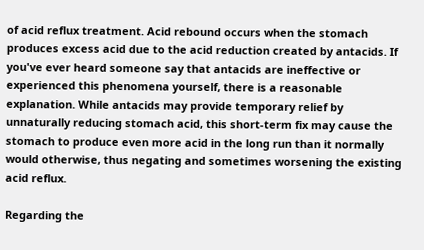of acid reflux treatment. Acid rebound occurs when the stomach produces excess acid due to the acid reduction created by antacids. If you've ever heard someone say that antacids are ineffective or experienced this phenomena yourself, there is a reasonable explanation. While antacids may provide temporary relief by unnaturally reducing stomach acid, this short-term fix may cause the stomach to produce even more acid in the long run than it normally would otherwise, thus negating and sometimes worsening the existing acid reflux.

Regarding the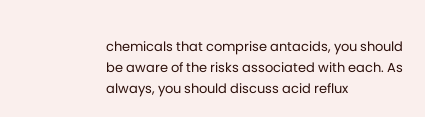chemicals that comprise antacids, you should be aware of the risks associated with each. As always, you should discuss acid reflux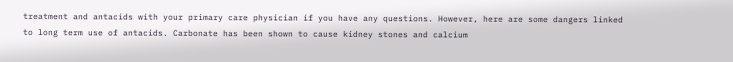treatment and antacids with your primary care physician if you have any questions. However, here are some dangers linked to long term use of antacids. Carbonate has been shown to cause kidney stones and calcium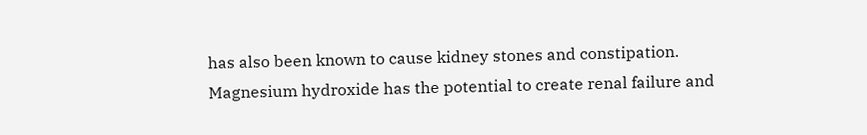has also been known to cause kidney stones and constipation. Magnesium hydroxide has the potential to create renal failure and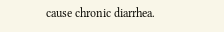cause chronic diarrhea.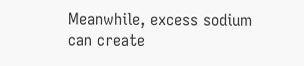Meanwhile, excess sodium can create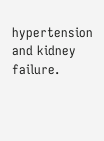hypertension and kidney failure.